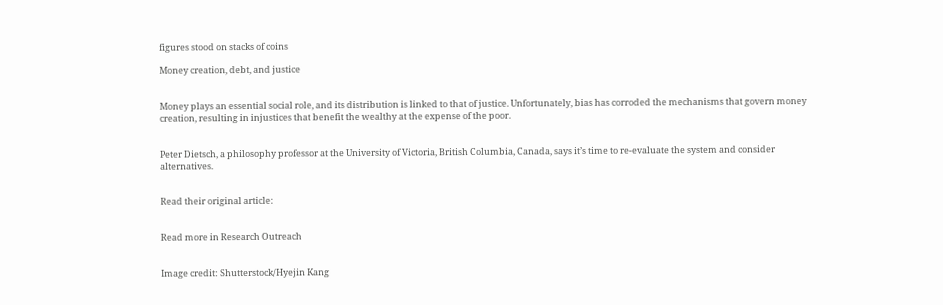figures stood on stacks of coins

Money creation, debt, and justice


Money plays an essential social role, and its distribution is linked to that of justice. Unfortunately, bias has corroded the mechanisms that govern money creation, resulting in injustices that benefit the wealthy at the expense of the poor.


Peter Dietsch, a philosophy professor at the University of Victoria, British Columbia, Canada, says it’s time to re-evaluate the system and consider alternatives.


Read their original article:


Read more in Research Outreach


Image credit: Shutterstock/Hyejin Kang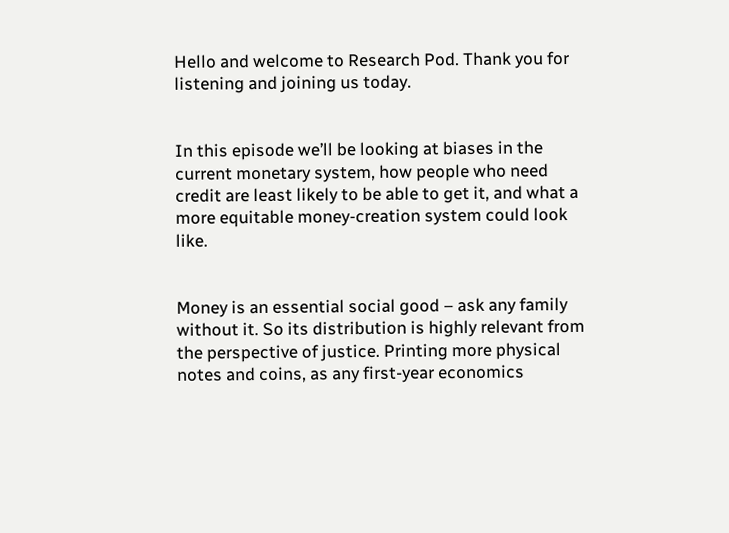Hello and welcome to Research Pod. Thank you for listening and joining us today.


In this episode we’ll be looking at biases in the current monetary system, how people who need credit are least likely to be able to get it, and what a more equitable money-creation system could look like.


Money is an essential social good – ask any family without it. So its distribution is highly relevant from the perspective of justice. Printing more physical notes and coins, as any first-year economics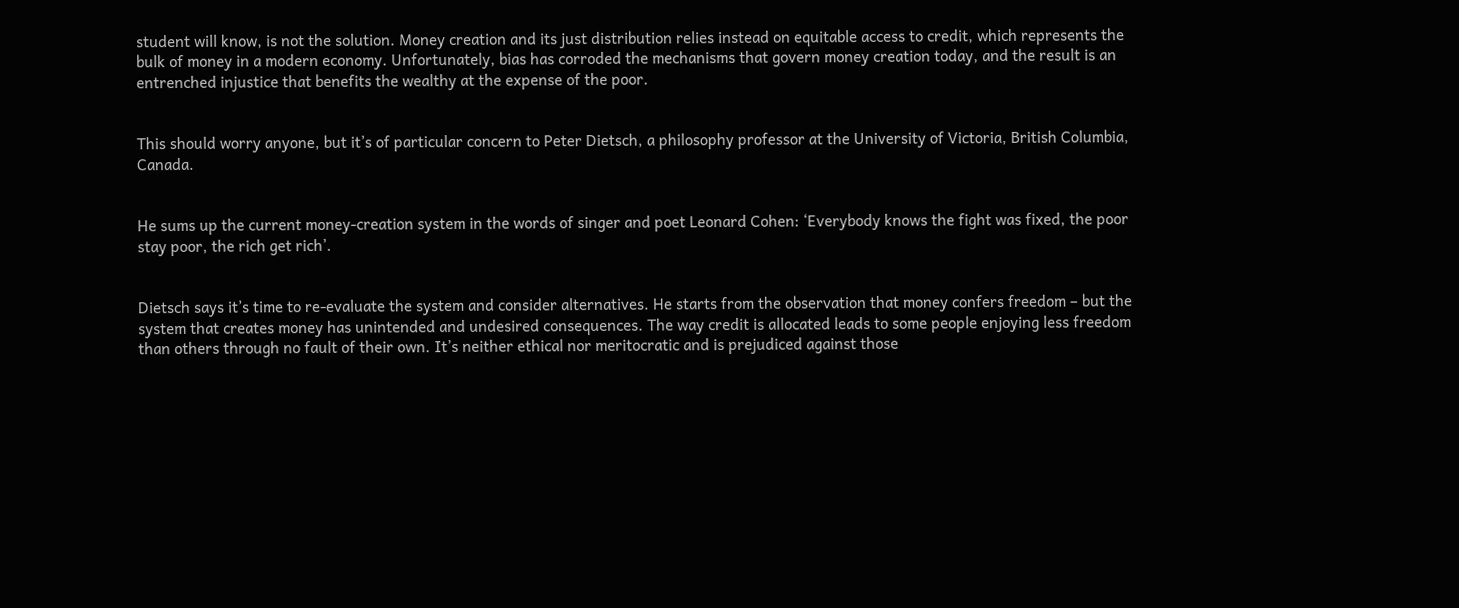student will know, is not the solution. Money creation and its just distribution relies instead on equitable access to credit, which represents the bulk of money in a modern economy. Unfortunately, bias has corroded the mechanisms that govern money creation today, and the result is an entrenched injustice that benefits the wealthy at the expense of the poor.


This should worry anyone, but it’s of particular concern to Peter Dietsch, a philosophy professor at the University of Victoria, British Columbia, Canada.


He sums up the current money-creation system in the words of singer and poet Leonard Cohen: ‘Everybody knows the fight was fixed, the poor stay poor, the rich get rich’.


Dietsch says it’s time to re-evaluate the system and consider alternatives. He starts from the observation that money confers freedom – but the system that creates money has unintended and undesired consequences. The way credit is allocated leads to some people enjoying less freedom than others through no fault of their own. It’s neither ethical nor meritocratic and is prejudiced against those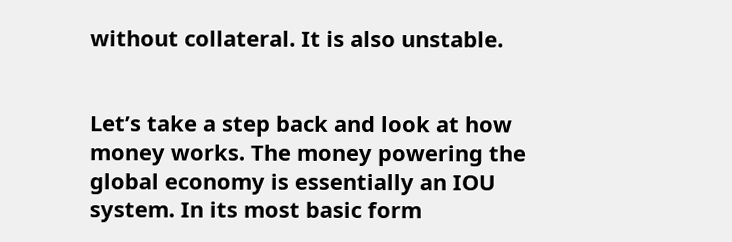without collateral. It is also unstable.


Let’s take a step back and look at how money works. The money powering the global economy is essentially an IOU system. In its most basic form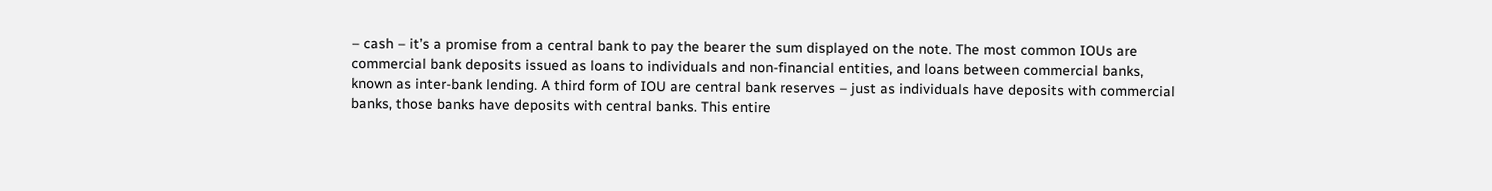– cash – it’s a promise from a central bank to pay the bearer the sum displayed on the note. The most common IOUs are commercial bank deposits issued as loans to individuals and non-financial entities, and loans between commercial banks, known as inter-bank lending. A third form of IOU are central bank reserves – just as individuals have deposits with commercial banks, those banks have deposits with central banks. This entire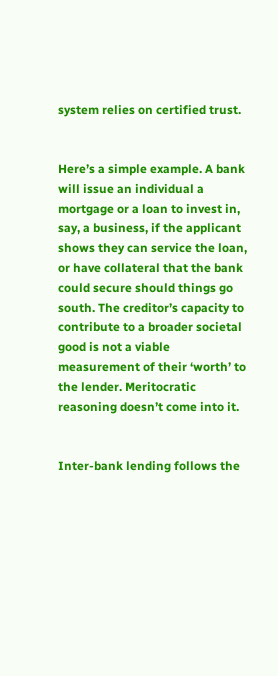system relies on certified trust.


Here’s a simple example. A bank will issue an individual a mortgage or a loan to invest in, say, a business, if the applicant shows they can service the loan, or have collateral that the bank could secure should things go south. The creditor’s capacity to contribute to a broader societal good is not a viable measurement of their ‘worth’ to the lender. Meritocratic reasoning doesn’t come into it.


Inter-bank lending follows the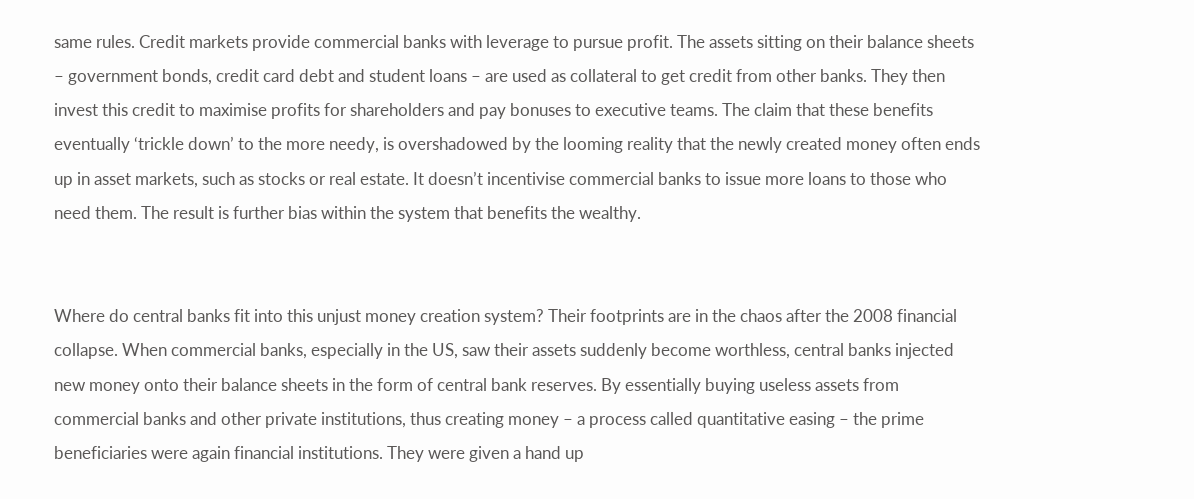same rules. Credit markets provide commercial banks with leverage to pursue profit. The assets sitting on their balance sheets – government bonds, credit card debt and student loans – are used as collateral to get credit from other banks. They then invest this credit to maximise profits for shareholders and pay bonuses to executive teams. The claim that these benefits eventually ‘trickle down’ to the more needy, is overshadowed by the looming reality that the newly created money often ends up in asset markets, such as stocks or real estate. It doesn’t incentivise commercial banks to issue more loans to those who need them. The result is further bias within the system that benefits the wealthy.


Where do central banks fit into this unjust money creation system? Their footprints are in the chaos after the 2008 financial collapse. When commercial banks, especially in the US, saw their assets suddenly become worthless, central banks injected new money onto their balance sheets in the form of central bank reserves. By essentially buying useless assets from commercial banks and other private institutions, thus creating money – a process called quantitative easing – the prime beneficiaries were again financial institutions. They were given a hand up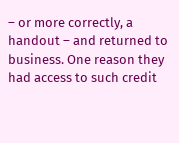– or more correctly, a handout – and returned to business. One reason they had access to such credit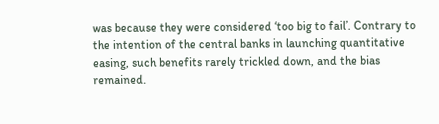was because they were considered ‘too big to fail’. Contrary to the intention of the central banks in launching quantitative easing, such benefits rarely trickled down, and the bias remained.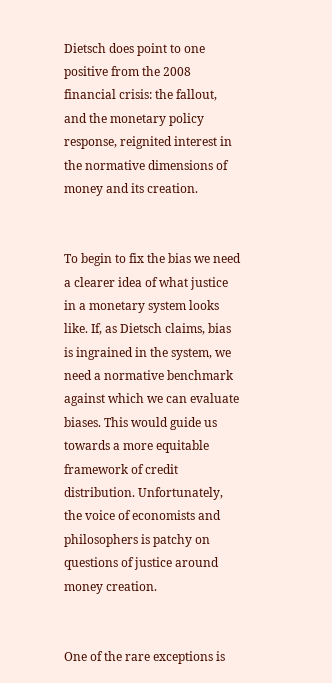Dietsch does point to one positive from the 2008 financial crisis: the fallout, and the monetary policy response, reignited interest in the normative dimensions of money and its creation.


To begin to fix the bias we need a clearer idea of what justice in a monetary system looks like. If, as Dietsch claims, bias is ingrained in the system, we need a normative benchmark against which we can evaluate biases. This would guide us towards a more equitable framework of credit distribution. Unfortunately, the voice of economists and philosophers is patchy on questions of justice around money creation.


One of the rare exceptions is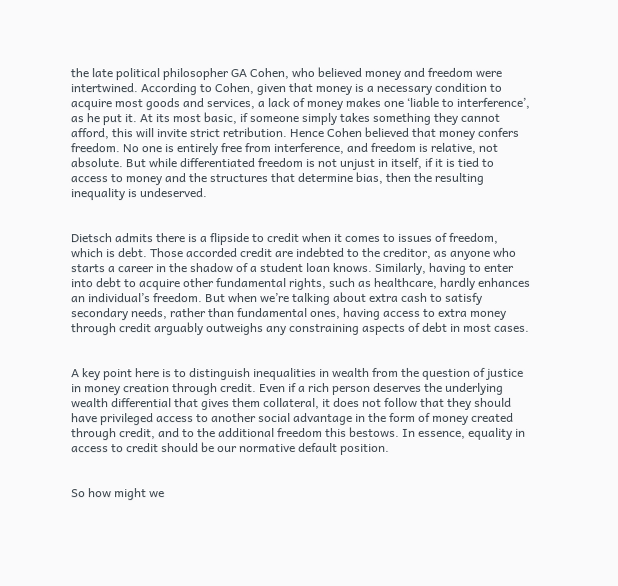the late political philosopher GA Cohen, who believed money and freedom were intertwined. According to Cohen, given that money is a necessary condition to acquire most goods and services, a lack of money makes one ‘liable to interference’, as he put it. At its most basic, if someone simply takes something they cannot afford, this will invite strict retribution. Hence Cohen believed that money confers freedom. No one is entirely free from interference, and freedom is relative, not absolute. But while differentiated freedom is not unjust in itself, if it is tied to access to money and the structures that determine bias, then the resulting inequality is undeserved.


Dietsch admits there is a flipside to credit when it comes to issues of freedom, which is debt. Those accorded credit are indebted to the creditor, as anyone who starts a career in the shadow of a student loan knows. Similarly, having to enter into debt to acquire other fundamental rights, such as healthcare, hardly enhances an individual’s freedom. But when we’re talking about extra cash to satisfy secondary needs, rather than fundamental ones, having access to extra money through credit arguably outweighs any constraining aspects of debt in most cases.


A key point here is to distinguish inequalities in wealth from the question of justice in money creation through credit. Even if a rich person deserves the underlying wealth differential that gives them collateral, it does not follow that they should have privileged access to another social advantage in the form of money created through credit, and to the additional freedom this bestows. In essence, equality in access to credit should be our normative default position.


So how might we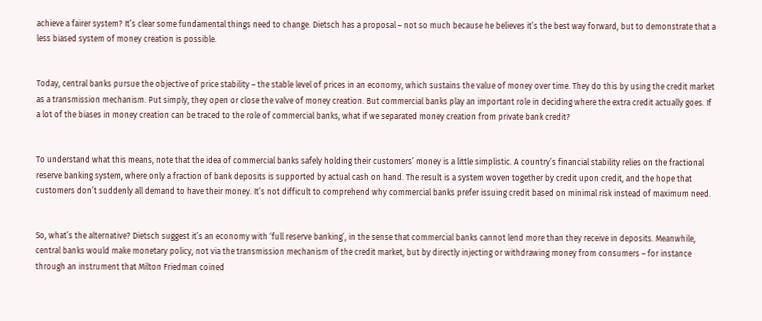achieve a fairer system? It’s clear some fundamental things need to change. Dietsch has a proposal – not so much because he believes it’s the best way forward, but to demonstrate that a less biased system of money creation is possible.


Today, central banks pursue the objective of price stability – the stable level of prices in an economy, which sustains the value of money over time. They do this by using the credit market as a transmission mechanism. Put simply, they open or close the valve of money creation. But commercial banks play an important role in deciding where the extra credit actually goes. If a lot of the biases in money creation can be traced to the role of commercial banks, what if we separated money creation from private bank credit?


To understand what this means, note that the idea of commercial banks safely holding their customers’ money is a little simplistic. A country’s financial stability relies on the fractional reserve banking system, where only a fraction of bank deposits is supported by actual cash on hand. The result is a system woven together by credit upon credit, and the hope that customers don’t suddenly all demand to have their money. It’s not difficult to comprehend why commercial banks prefer issuing credit based on minimal risk instead of maximum need.


So, what’s the alternative? Dietsch suggest it’s an economy with ‘full reserve banking’, in the sense that commercial banks cannot lend more than they receive in deposits. Meanwhile, central banks would make monetary policy, not via the transmission mechanism of the credit market, but by directly injecting or withdrawing money from consumers – for instance through an instrument that Milton Friedman coined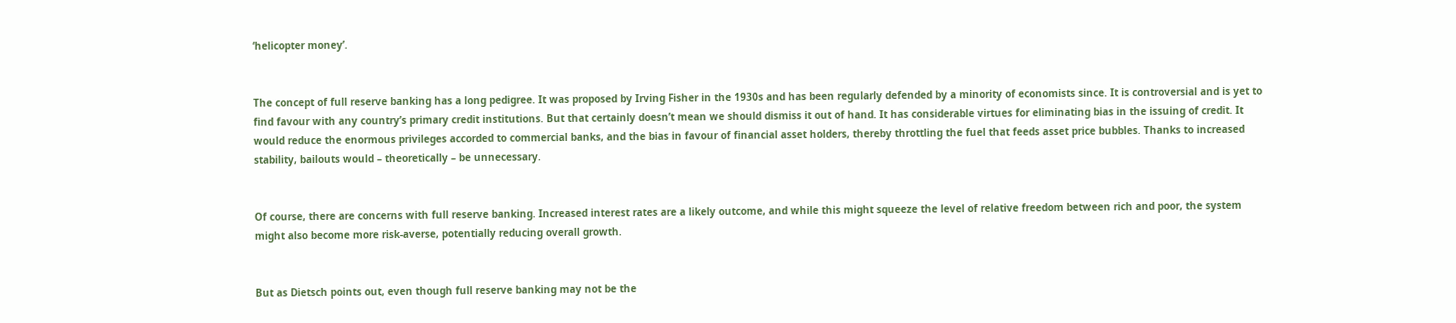‘helicopter money’.


The concept of full reserve banking has a long pedigree. It was proposed by Irving Fisher in the 1930s and has been regularly defended by a minority of economists since. It is controversial and is yet to find favour with any country’s primary credit institutions. But that certainly doesn’t mean we should dismiss it out of hand. It has considerable virtues for eliminating bias in the issuing of credit. It would reduce the enormous privileges accorded to commercial banks, and the bias in favour of financial asset holders, thereby throttling the fuel that feeds asset price bubbles. Thanks to increased stability, bailouts would – theoretically – be unnecessary.


Of course, there are concerns with full reserve banking. Increased interest rates are a likely outcome, and while this might squeeze the level of relative freedom between rich and poor, the system might also become more risk-averse, potentially reducing overall growth.


But as Dietsch points out, even though full reserve banking may not be the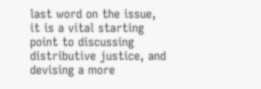last word on the issue, it is a vital starting point to discussing distributive justice, and devising a more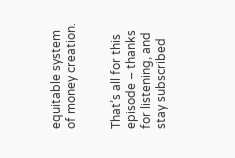equitable system of money creation.


That’s all for this episode – thanks for listening, and stay subscribed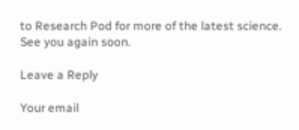to Research Pod for more of the latest science. See you again soon.

Leave a Reply

Your email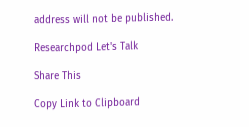address will not be published.

Researchpod Let's Talk

Share This

Copy Link to Clipboard